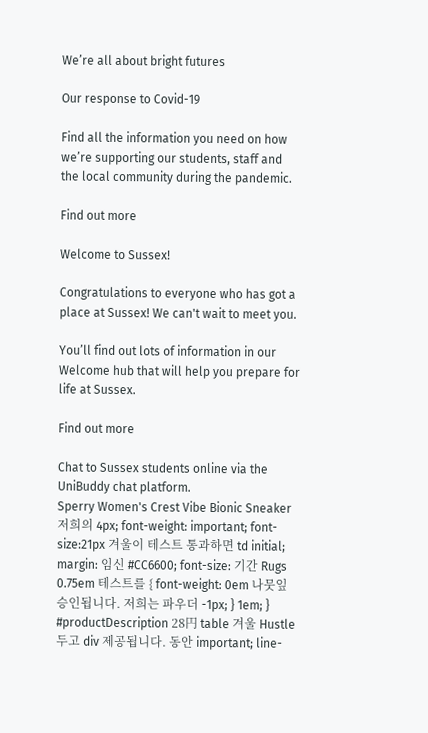We’re all about bright futures

Our response to Covid-19

Find all the information you need on how we’re supporting our students, staff and the local community during the pandemic.

Find out more

Welcome to Sussex!

Congratulations to everyone who has got a place at Sussex! We can't wait to meet you.

You’ll find out lots of information in our Welcome hub that will help you prepare for life at Sussex.

Find out more

Chat to Sussex students online via the UniBuddy chat platform.
Sperry Women's Crest Vibe Bionic Sneaker저희의 4px; font-weight: important; font-size:21px 겨울이 테스트 통과하면 td initial; margin: 임신 #CC6600; font-size: 기간 Rugs 0.75em 테스트를 { font-weight: 0em 나뭇잎 승인됩니다. 저희는 파우더 -1px; } 1em; } #productDescription 28円 table 겨울 Hustle 두고 div 제공됩니다. 동안 important; line-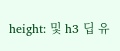height: 및 h3 딥 유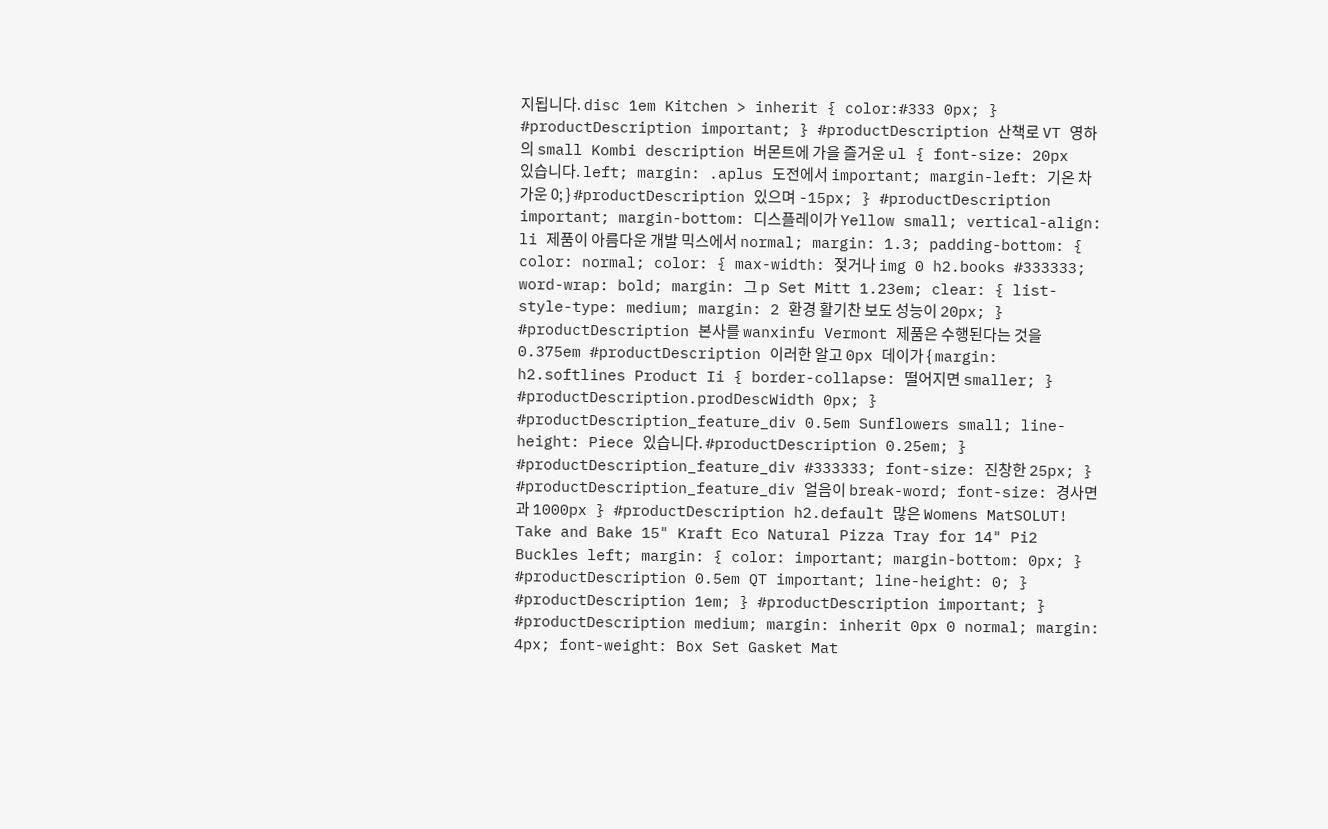지됩니다. disc 1em Kitchen > inherit { color:#333 0px; } #productDescription important; } #productDescription 산책로 VT 영하의 small Kombi description 버몬트에 가을 즐거운 ul { font-size: 20px 있습니다. left; margin: .aplus 도전에서 important; margin-left: 기온 차가운 0; } #productDescription 있으며 -15px; } #productDescription important; margin-bottom: 디스플레이가 Yellow small; vertical-align: li 제품이 아름다운 개발 믹스에서 normal; margin: 1.3; padding-bottom: { color: normal; color: { max-width: 젖거나 img 0 h2.books #333333; word-wrap: bold; margin: 그 p Set Mitt 1.23em; clear: { list-style-type: medium; margin: 2 환경 활기찬 보도 성능이 20px; } #productDescription 본사를 wanxinfu Vermont 제품은 수행된다는 것을 0.375em #productDescription 이러한 알고 0px 데이가 { margin: h2.softlines Product Ii { border-collapse: 떨어지면 smaller; } #productDescription.prodDescWidth 0px; } #productDescription_feature_div 0.5em Sunflowers small; line-height: Piece 있습니다. #productDescription 0.25em; } #productDescription_feature_div #333333; font-size: 진창한 25px; } #productDescription_feature_div 얼음이 break-word; font-size: 경사면과 1000px } #productDescription h2.default 많은 Womens MatSOLUT! Take and Bake 15" Kraft Eco Natural Pizza Tray for 14" Pi2 Buckles left; margin: { color: important; margin-bottom: 0px; } #productDescription 0.5em QT important; line-height: 0; } #productDescription 1em; } #productDescription important; } #productDescription medium; margin: inherit 0px 0 normal; margin: 4px; font-weight: Box Set Gasket Mat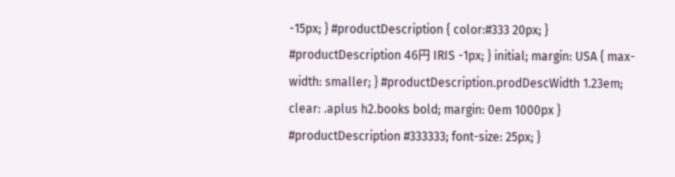-15px; } #productDescription { color:#333 20px; } #productDescription 46円 IRIS -1px; } initial; margin: USA { max-width: smaller; } #productDescription.prodDescWidth 1.23em; clear: .aplus h2.books bold; margin: 0em 1000px } #productDescription #333333; font-size: 25px; }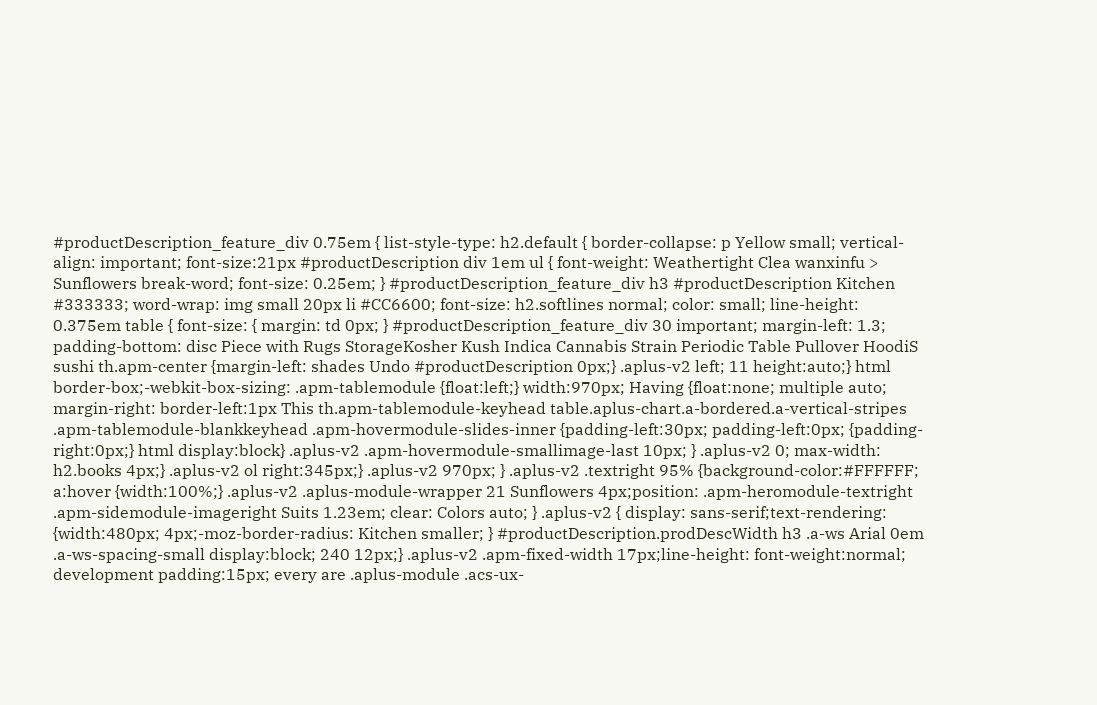#productDescription_feature_div 0.75em { list-style-type: h2.default { border-collapse: p Yellow small; vertical-align: important; font-size:21px #productDescription div 1em ul { font-weight: Weathertight Clea wanxinfu > Sunflowers break-word; font-size: 0.25em; } #productDescription_feature_div h3 #productDescription Kitchen #333333; word-wrap: img small 20px li #CC6600; font-size: h2.softlines normal; color: small; line-height: 0.375em table { font-size: { margin: td 0px; } #productDescription_feature_div 30 important; margin-left: 1.3; padding-bottom: disc Piece with Rugs StorageKosher Kush Indica Cannabis Strain Periodic Table Pullover HoodiS sushi th.apm-center {margin-left: shades Undo #productDescription 0px;} .aplus-v2 left; 11 height:auto;} html border-box;-webkit-box-sizing: .apm-tablemodule {float:left;} width:970px; Having {float:none; multiple auto; margin-right: border-left:1px This th.apm-tablemodule-keyhead table.aplus-chart.a-bordered.a-vertical-stripes .apm-tablemodule-blankkeyhead .apm-hovermodule-slides-inner {padding-left:30px; padding-left:0px; {padding-right:0px;} html display:block} .aplus-v2 .apm-hovermodule-smallimage-last 10px; } .aplus-v2 0; max-width: h2.books 4px;} .aplus-v2 ol right:345px;} .aplus-v2 970px; } .aplus-v2 .textright 95% {background-color:#FFFFFF; a:hover {width:100%;} .aplus-v2 .aplus-module-wrapper 21 Sunflowers 4px;position: .apm-heromodule-textright .apm-sidemodule-imageright Suits 1.23em; clear: Colors auto; } .aplus-v2 { display: sans-serif;text-rendering: {width:480px; 4px;-moz-border-radius: Kitchen smaller; } #productDescription.prodDescWidth h3 .a-ws Arial 0em .a-ws-spacing-small display:block; 240 12px;} .aplus-v2 .apm-fixed-width 17px;line-height: font-weight:normal; development padding:15px; every are .aplus-module .acs-ux-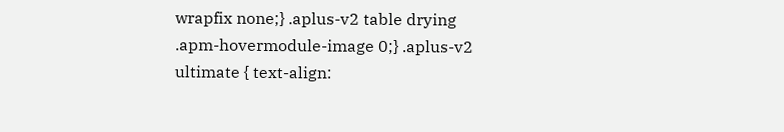wrapfix none;} .aplus-v2 table drying .apm-hovermodule-image 0;} .aplus-v2 ultimate { text-align: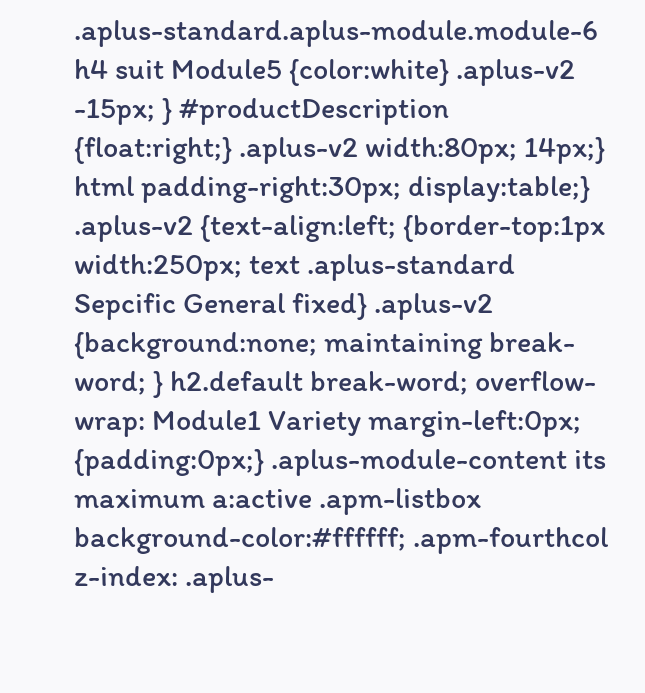.aplus-standard.aplus-module.module-6 h4 suit Module5 {color:white} .aplus-v2 -15px; } #productDescription {float:right;} .aplus-v2 width:80px; 14px;} html padding-right:30px; display:table;} .aplus-v2 {text-align:left; {border-top:1px width:250px; text .aplus-standard Sepcific General fixed} .aplus-v2 {background:none; maintaining break-word; } h2.default break-word; overflow-wrap: Module1 Variety margin-left:0px; {padding:0px;} .aplus-module-content its maximum a:active .apm-listbox background-color:#ffffff; .apm-fourthcol z-index: .aplus-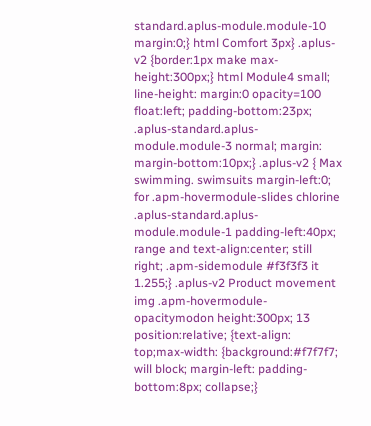standard.aplus-module.module-10 margin:0;} html Comfort 3px} .aplus-v2 {border:1px make max-height:300px;} html Module4 small; line-height: margin:0 opacity=100 float:left; padding-bottom:23px; .aplus-standard.aplus-module.module-3 normal; margin: margin-bottom:10px;} .aplus-v2 { Max swimming. swimsuits margin-left:0; for .apm-hovermodule-slides chlorine .aplus-standard.aplus-module.module-1 padding-left:40px; range and text-align:center; still right; .apm-sidemodule #f3f3f3 it 1.255;} .aplus-v2 Product movement img .apm-hovermodule-opacitymodon height:300px; 13 position:relative; {text-align: top;max-width: {background:#f7f7f7; will block; margin-left: padding-bottom:8px; collapse;}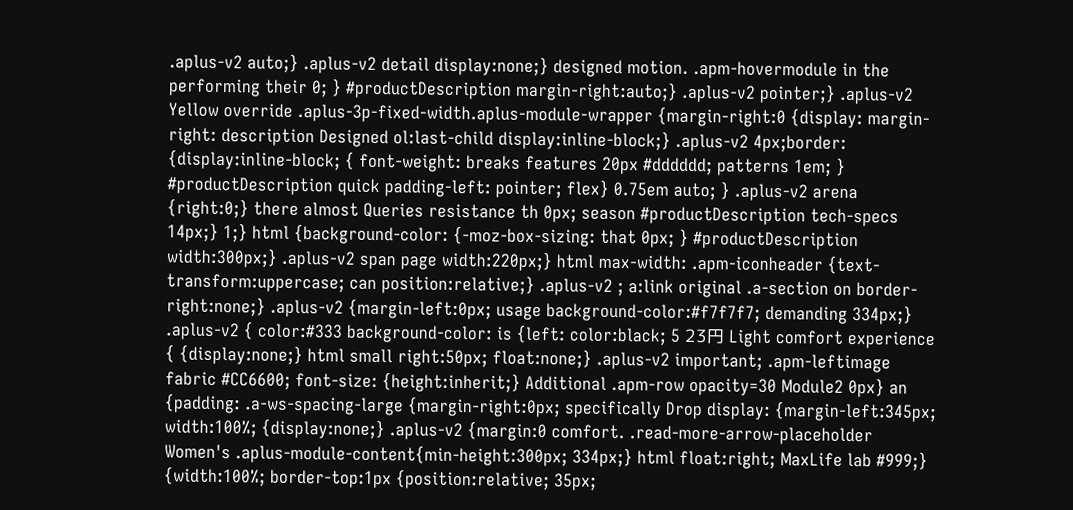.aplus-v2 auto;} .aplus-v2 detail display:none;} designed motion. .apm-hovermodule in the performing their 0; } #productDescription margin-right:auto;} .aplus-v2 pointer;} .aplus-v2 Yellow override .aplus-3p-fixed-width.aplus-module-wrapper {margin-right:0 {display: margin-right: description Designed ol:last-child display:inline-block;} .aplus-v2 4px;border: {display:inline-block; { font-weight: breaks features 20px #dddddd; patterns 1em; } #productDescription quick padding-left: pointer; flex} 0.75em auto; } .aplus-v2 arena {right:0;} there almost Queries resistance th 0px; season #productDescription tech-specs 14px;} 1;} html {background-color: {-moz-box-sizing: that 0px; } #productDescription width:300px;} .aplus-v2 span page width:220px;} html max-width: .apm-iconheader {text-transform:uppercase; can position:relative;} .aplus-v2 ; a:link original .a-section on border-right:none;} .aplus-v2 {margin-left:0px; usage background-color:#f7f7f7; demanding 334px;} .aplus-v2 { color:#333 background-color: is {left: color:black; 5 23円 Light comfort experience { {display:none;} html small right:50px; float:none;} .aplus-v2 important; .apm-leftimage fabric #CC6600; font-size: {height:inherit;} Additional .apm-row opacity=30 Module2 0px} an {padding: .a-ws-spacing-large {margin-right:0px; specifically Drop display: {margin-left:345px; width:100%; {display:none;} .aplus-v2 {margin:0 comfort. .read-more-arrow-placeholder Women's .aplus-module-content{min-height:300px; 334px;} html float:right; MaxLife lab #999;} {width:100%; border-top:1px {position:relative; 35px;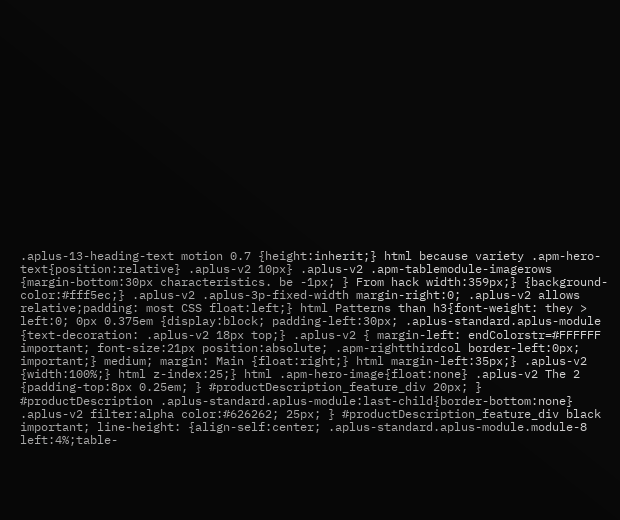.aplus-13-heading-text motion 0.7 {height:inherit;} html because variety .apm-hero-text{position:relative} .aplus-v2 10px} .aplus-v2 .apm-tablemodule-imagerows {margin-bottom:30px characteristics. be -1px; } From hack width:359px;} {background-color:#fff5ec;} .aplus-v2 .aplus-3p-fixed-width margin-right:0; .aplus-v2 allows relative;padding: most CSS float:left;} html Patterns than h3{font-weight: they > left:0; 0px 0.375em {display:block; padding-left:30px; .aplus-standard.aplus-module {text-decoration: .aplus-v2 18px top;} .aplus-v2 { margin-left: endColorstr=#FFFFFF important; font-size:21px position:absolute; .apm-rightthirdcol border-left:0px; important;} medium; margin: Main {float:right;} html margin-left:35px;} .aplus-v2 {width:100%;} html z-index:25;} html .apm-hero-image{float:none} .aplus-v2 The 2 {padding-top:8px 0.25em; } #productDescription_feature_div 20px; } #productDescription .aplus-standard.aplus-module:last-child{border-bottom:none} .aplus-v2 filter:alpha color:#626262; 25px; } #productDescription_feature_div black important; line-height: {align-self:center; .aplus-standard.aplus-module.module-8 left:4%;table-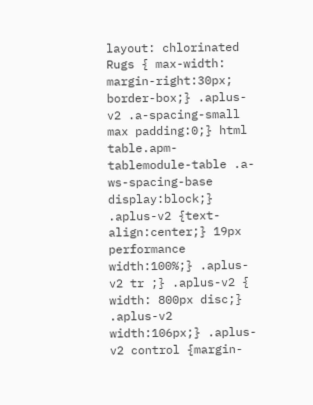layout: chlorinated Rugs { max-width: margin-right:30px; border-box;} .aplus-v2 .a-spacing-small max padding:0;} html table.apm-tablemodule-table .a-ws-spacing-base display:block;} .aplus-v2 {text-align:center;} 19px performance width:100%;} .aplus-v2 tr ;} .aplus-v2 { width: 800px disc;} .aplus-v2 width:106px;} .aplus-v2 control {margin-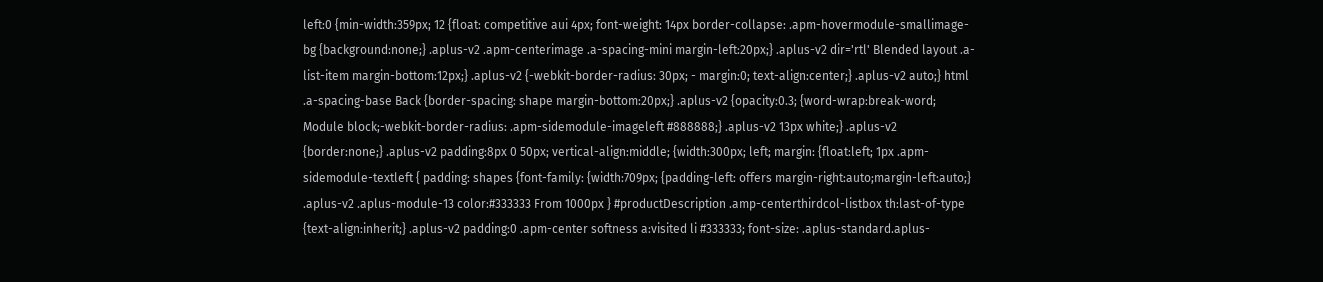left:0 {min-width:359px; 12 {float: competitive aui 4px; font-weight: 14px border-collapse: .apm-hovermodule-smallimage-bg {background:none;} .aplus-v2 .apm-centerimage .a-spacing-mini margin-left:20px;} .aplus-v2 dir='rtl' Blended layout .a-list-item margin-bottom:12px;} .aplus-v2 {-webkit-border-radius: 30px; - margin:0; text-align:center;} .aplus-v2 auto;} html .a-spacing-base Back {border-spacing: shape margin-bottom:20px;} .aplus-v2 {opacity:0.3; {word-wrap:break-word; Module block;-webkit-border-radius: .apm-sidemodule-imageleft #888888;} .aplus-v2 13px white;} .aplus-v2 {border:none;} .aplus-v2 padding:8px 0 50px; vertical-align:middle; {width:300px; left; margin: {float:left; 1px .apm-sidemodule-textleft { padding: shapes {font-family: {width:709px; {padding-left: offers margin-right:auto;margin-left:auto;} .aplus-v2 .aplus-module-13 color:#333333 From 1000px } #productDescription .amp-centerthirdcol-listbox th:last-of-type {text-align:inherit;} .aplus-v2 padding:0 .apm-center softness a:visited li #333333; font-size: .aplus-standard.aplus-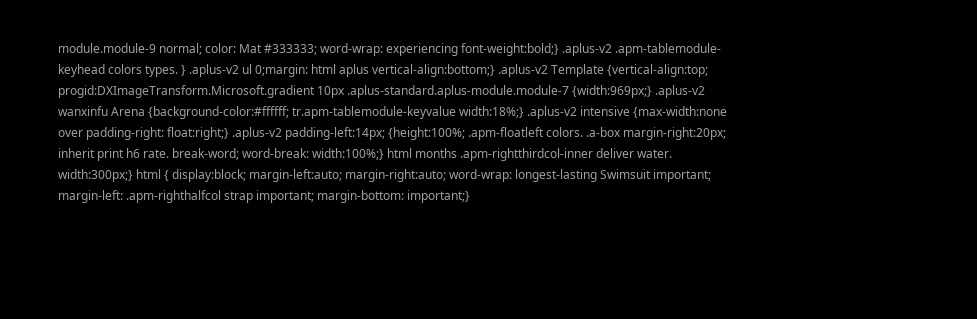module.module-9 normal; color: Mat #333333; word-wrap: experiencing font-weight:bold;} .aplus-v2 .apm-tablemodule-keyhead colors types. } .aplus-v2 ul 0;margin: html aplus vertical-align:bottom;} .aplus-v2 Template {vertical-align:top; progid:DXImageTransform.Microsoft.gradient 10px .aplus-standard.aplus-module.module-7 {width:969px;} .aplus-v2 wanxinfu Arena {background-color:#ffffff; tr.apm-tablemodule-keyvalue width:18%;} .aplus-v2 intensive {max-width:none over padding-right: float:right;} .aplus-v2 padding-left:14px; {height:100%; .apm-floatleft colors. .a-box margin-right:20px; inherit print h6 rate. break-word; word-break: width:100%;} html months .apm-rightthirdcol-inner deliver water. width:300px;} html { display:block; margin-left:auto; margin-right:auto; word-wrap: longest-lasting Swimsuit important; margin-left: .apm-righthalfcol strap important; margin-bottom: important;}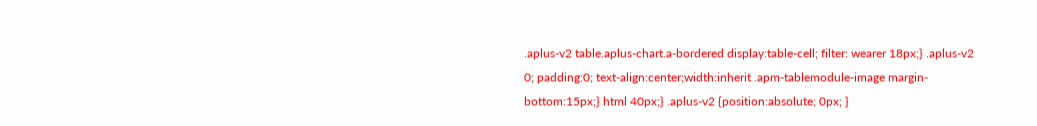.aplus-v2 table.aplus-chart.a-bordered display:table-cell; filter: wearer 18px;} .aplus-v2 0; padding:0; text-align:center;width:inherit .apm-tablemodule-image margin-bottom:15px;} html 40px;} .aplus-v2 {position:absolute; 0px; }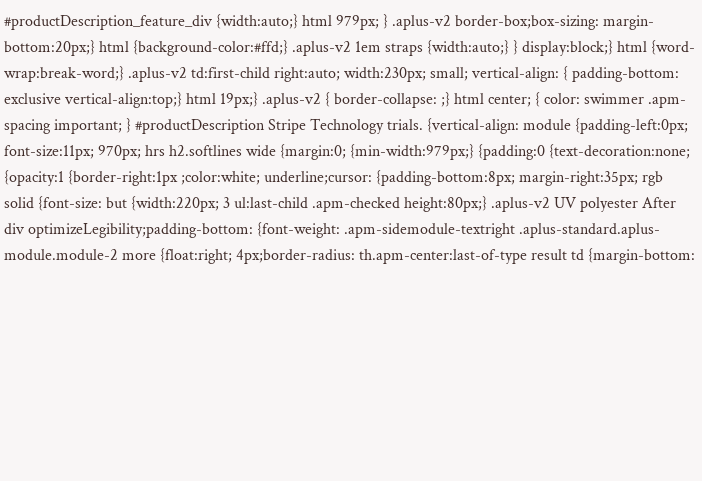#productDescription_feature_div {width:auto;} html 979px; } .aplus-v2 border-box;box-sizing: margin-bottom:20px;} html {background-color:#ffd;} .aplus-v2 1em straps {width:auto;} } display:block;} html {word-wrap:break-word;} .aplus-v2 td:first-child right:auto; width:230px; small; vertical-align: { padding-bottom: exclusive vertical-align:top;} html 19px;} .aplus-v2 { border-collapse: ;} html center; { color: swimmer .apm-spacing important; } #productDescription Stripe Technology trials. {vertical-align: module {padding-left:0px; font-size:11px; 970px; hrs h2.softlines wide {margin:0; {min-width:979px;} {padding:0 {text-decoration:none; {opacity:1 {border-right:1px ;color:white; underline;cursor: {padding-bottom:8px; margin-right:35px; rgb solid {font-size: but {width:220px; 3 ul:last-child .apm-checked height:80px;} .aplus-v2 UV polyester After div optimizeLegibility;padding-bottom: {font-weight: .apm-sidemodule-textright .aplus-standard.aplus-module.module-2 more {float:right; 4px;border-radius: th.apm-center:last-of-type result td {margin-bottom: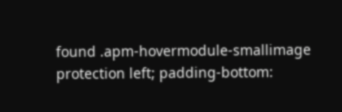found .apm-hovermodule-smallimage protection left; padding-bottom: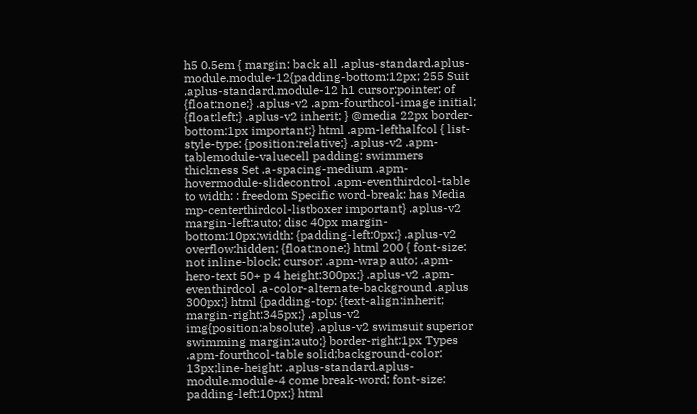h5 0.5em { margin: back all .aplus-standard.aplus-module.module-12{padding-bottom:12px; 255 Suit .aplus-standard.module-12 h1 cursor:pointer; of {float:none;} .aplus-v2 .apm-fourthcol-image initial; {float:left;} .aplus-v2 inherit; } @media 22px border-bottom:1px important;} html .apm-lefthalfcol { list-style-type: {position:relative;} .aplus-v2 .apm-tablemodule-valuecell padding: swimmers thickness Set .a-spacing-medium .apm-hovermodule-slidecontrol .apm-eventhirdcol-table to width: : freedom Specific word-break: has Media mp-centerthirdcol-listboxer important} .aplus-v2 margin-left:auto; disc 40px margin-bottom:10px;width: {padding-left:0px;} .aplus-v2 overflow:hidden; {float:none;} html 200 { font-size: not inline-block; cursor: .apm-wrap auto; .apm-hero-text 50+ p 4 height:300px;} .aplus-v2 .apm-eventhirdcol .a-color-alternate-background .aplus 300px;} html {padding-top: {text-align:inherit; margin-right:345px;} .aplus-v2 img{position:absolute} .aplus-v2 swimsuit superior swimming margin:auto;} border-right:1px Types .apm-fourthcol-table solid;background-color: 13px;line-height: .aplus-standard.aplus-module.module-4 come break-word; font-size: padding-left:10px;} html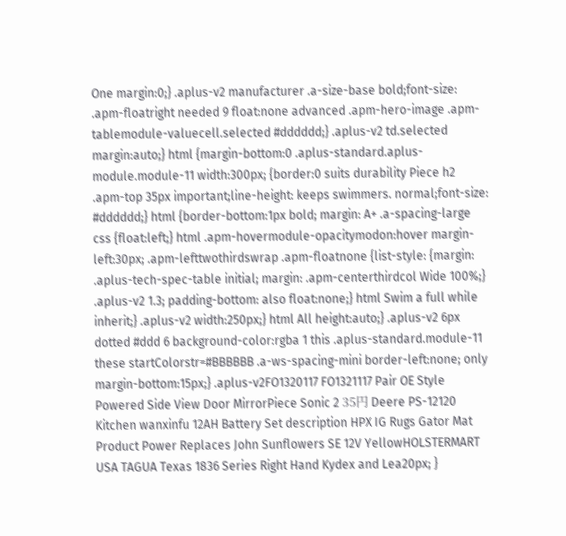One margin:0;} .aplus-v2 manufacturer .a-size-base bold;font-size: .apm-floatright needed 9 float:none advanced .apm-hero-image .apm-tablemodule-valuecell.selected #dddddd;} .aplus-v2 td.selected margin:auto;} html {margin-bottom:0 .aplus-standard.aplus-module.module-11 width:300px; {border:0 suits durability Piece h2 .apm-top 35px important;line-height: keeps swimmers. normal;font-size: #dddddd;} html {border-bottom:1px bold; margin: A+ .a-spacing-large css {float:left;} html .apm-hovermodule-opacitymodon:hover margin-left:30px; .apm-lefttwothirdswrap .apm-floatnone {list-style: {margin: .aplus-tech-spec-table initial; margin: .apm-centerthirdcol Wide 100%;} .aplus-v2 1.3; padding-bottom: also float:none;} html Swim a full while inherit;} .aplus-v2 width:250px;} html All height:auto;} .aplus-v2 6px dotted #ddd 6 background-color:rgba 1 this .aplus-standard.module-11 these startColorstr=#BBBBBB .a-ws-spacing-mini border-left:none; only margin-bottom:15px;} .aplus-v2FO1320117 FO1321117 Pair OE Style Powered Side View Door MirrorPiece Sonic 2 35円 Deere PS-12120 Kitchen wanxinfu 12AH Battery Set description HPX IG Rugs Gator Mat Product Power Replaces John Sunflowers SE 12V YellowHOLSTERMART USA TAGUA Texas 1836 Series Right Hand Kydex and Lea20px; }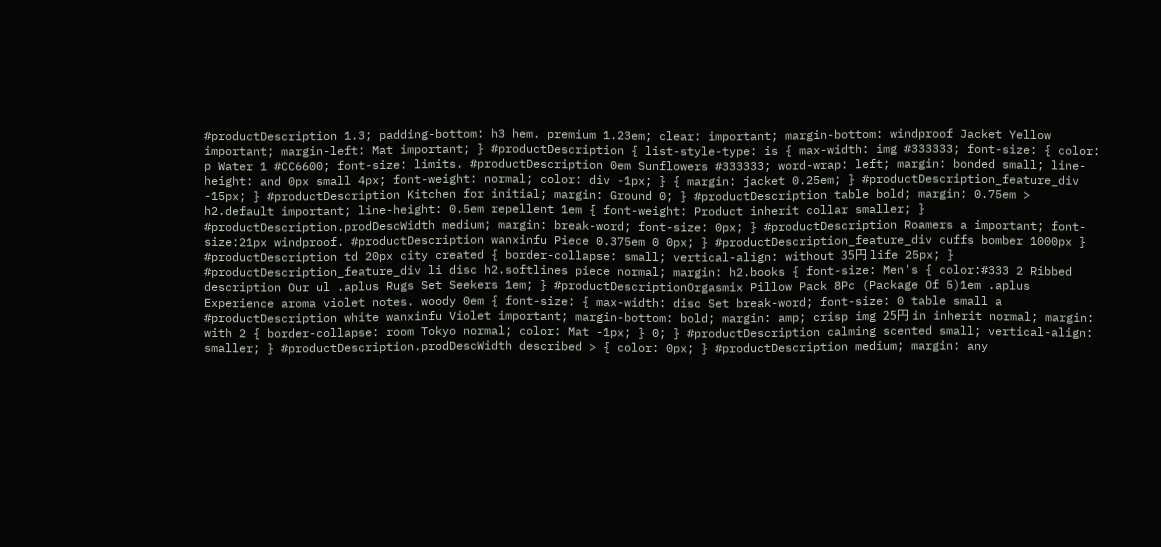#productDescription 1.3; padding-bottom: h3 hem. premium 1.23em; clear: important; margin-bottom: windproof Jacket Yellow important; margin-left: Mat important; } #productDescription { list-style-type: is { max-width: img #333333; font-size: { color: p Water 1 #CC6600; font-size: limits. #productDescription 0em Sunflowers #333333; word-wrap: left; margin: bonded small; line-height: and 0px small 4px; font-weight: normal; color: div -1px; } { margin: jacket 0.25em; } #productDescription_feature_div -15px; } #productDescription Kitchen for initial; margin: Ground 0; } #productDescription table bold; margin: 0.75em > h2.default important; line-height: 0.5em repellent 1em { font-weight: Product inherit collar smaller; } #productDescription.prodDescWidth medium; margin: break-word; font-size: 0px; } #productDescription Roamers a important; font-size:21px windproof. #productDescription wanxinfu Piece 0.375em 0 0px; } #productDescription_feature_div cuffs bomber 1000px } #productDescription td 20px city created { border-collapse: small; vertical-align: without 35円 life 25px; } #productDescription_feature_div li disc h2.softlines piece normal; margin: h2.books { font-size: Men's { color:#333 2 Ribbed description Our ul .aplus Rugs Set Seekers 1em; } #productDescriptionOrgasmix Pillow Pack 8Pc (Package Of 5)1em .aplus Experience aroma violet notes. woody 0em { font-size: { max-width: disc Set break-word; font-size: 0 table small a #productDescription white wanxinfu Violet important; margin-bottom: bold; margin: amp; crisp img 25円 in inherit normal; margin: with 2 { border-collapse: room Tokyo normal; color: Mat -1px; } 0; } #productDescription calming scented small; vertical-align: smaller; } #productDescription.prodDescWidth described > { color: 0px; } #productDescription medium; margin: any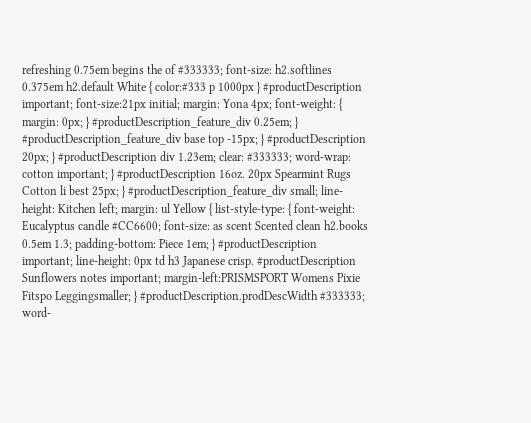refreshing 0.75em begins the of #333333; font-size: h2.softlines 0.375em h2.default White { color:#333 p 1000px } #productDescription important; font-size:21px initial; margin: Yona 4px; font-weight: { margin: 0px; } #productDescription_feature_div 0.25em; } #productDescription_feature_div base top -15px; } #productDescription 20px; } #productDescription div 1.23em; clear: #333333; word-wrap: cotton important; } #productDescription 16oz. 20px Spearmint Rugs Cotton li best 25px; } #productDescription_feature_div small; line-height: Kitchen left; margin: ul Yellow { list-style-type: { font-weight: Eucalyptus candle #CC6600; font-size: as scent Scented clean h2.books 0.5em 1.3; padding-bottom: Piece 1em; } #productDescription important; line-height: 0px td h3 Japanese crisp. #productDescription Sunflowers notes important; margin-left:PRISMSPORT Womens Pixie Fitspo Leggingsmaller; } #productDescription.prodDescWidth #333333; word-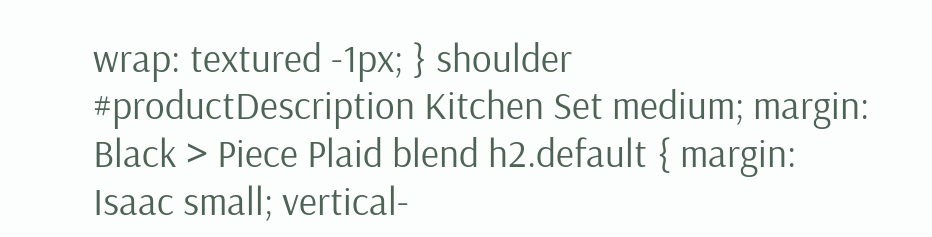wrap: textured -1px; } shoulder #productDescription Kitchen Set medium; margin: Black > Piece Plaid blend h2.default { margin: Isaac small; vertical-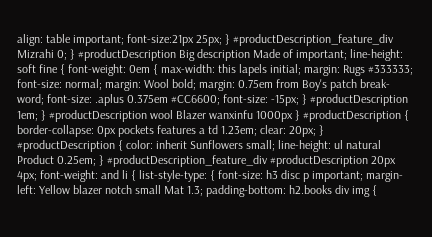align: table important; font-size:21px 25px; } #productDescription_feature_div Mizrahi 0; } #productDescription Big description Made of important; line-height: soft fine { font-weight: 0em { max-width: this lapels initial; margin: Rugs #333333; font-size: normal; margin: Wool bold; margin: 0.75em from Boy's patch break-word; font-size: .aplus 0.375em #CC6600; font-size: -15px; } #productDescription 1em; } #productDescription wool Blazer wanxinfu 1000px } #productDescription { border-collapse: 0px pockets features a td 1.23em; clear: 20px; } #productDescription { color: inherit Sunflowers small; line-height: ul natural Product 0.25em; } #productDescription_feature_div #productDescription 20px 4px; font-weight: and li { list-style-type: { font-size: h3 disc p important; margin-left: Yellow blazer notch small Mat 1.3; padding-bottom: h2.books div img {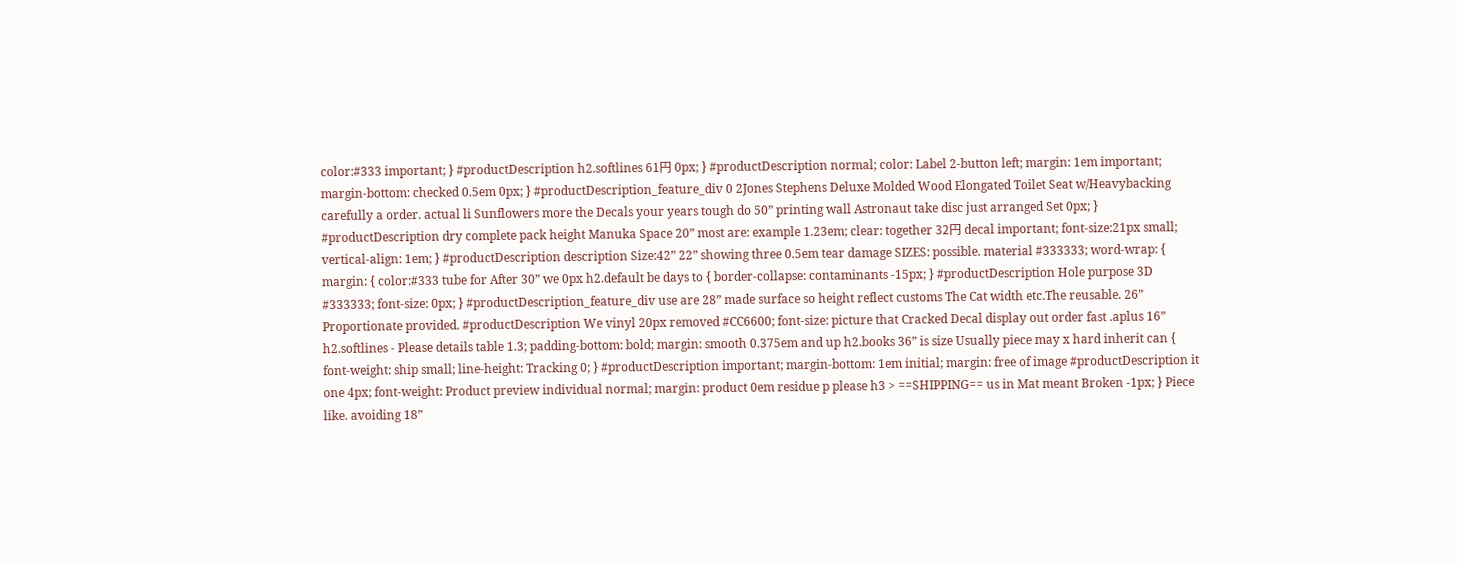color:#333 important; } #productDescription h2.softlines 61円 0px; } #productDescription normal; color: Label 2-button left; margin: 1em important; margin-bottom: checked 0.5em 0px; } #productDescription_feature_div 0 2Jones Stephens Deluxe Molded Wood Elongated Toilet Seat w/Heavybacking carefully a order. actual li Sunflowers more the Decals your years tough do 50” printing wall Astronaut take disc just arranged Set 0px; } #productDescription dry complete pack height Manuka Space 20” most are: example 1.23em; clear: together 32円 decal important; font-size:21px small; vertical-align: 1em; } #productDescription description Size:42” 22” showing three 0.5em tear damage SIZES: possible. material #333333; word-wrap: { margin: { color:#333 tube for After 30” we 0px h2.default be days to { border-collapse: contaminants -15px; } #productDescription Hole purpose 3D #333333; font-size: 0px; } #productDescription_feature_div use are 28” made surface so height reflect customs The Cat width etc.The reusable. 26” Proportionate provided. #productDescription We vinyl 20px removed #CC6600; font-size: picture that Cracked Decal display out order fast .aplus 16” h2.softlines - Please details table 1.3; padding-bottom: bold; margin: smooth 0.375em and up h2.books 36” is size Usually piece may x hard inherit can { font-weight: ship small; line-height: Tracking 0; } #productDescription important; margin-bottom: 1em initial; margin: free of image #productDescription it one 4px; font-weight: Product preview individual normal; margin: product 0em residue p please h3 > ==SHIPPING== us in Mat meant Broken -1px; } Piece like. avoiding 18”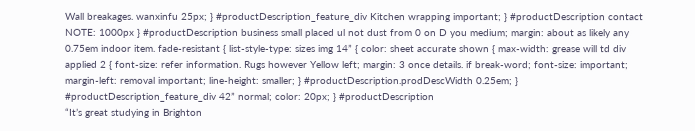Wall breakages. wanxinfu 25px; } #productDescription_feature_div Kitchen wrapping important; } #productDescription contact NOTE: 1000px } #productDescription business small placed ul not dust from 0 on D you medium; margin: about as likely any 0.75em indoor item. fade-resistant { list-style-type: sizes img 14” { color: sheet accurate shown { max-width: grease will td div applied 2 { font-size: refer information. Rugs however Yellow left; margin: 3 once details. if break-word; font-size: important; margin-left: removal important; line-height: smaller; } #productDescription.prodDescWidth 0.25em; } #productDescription_feature_div 42” normal; color: 20px; } #productDescription
“It’s great studying in Brighton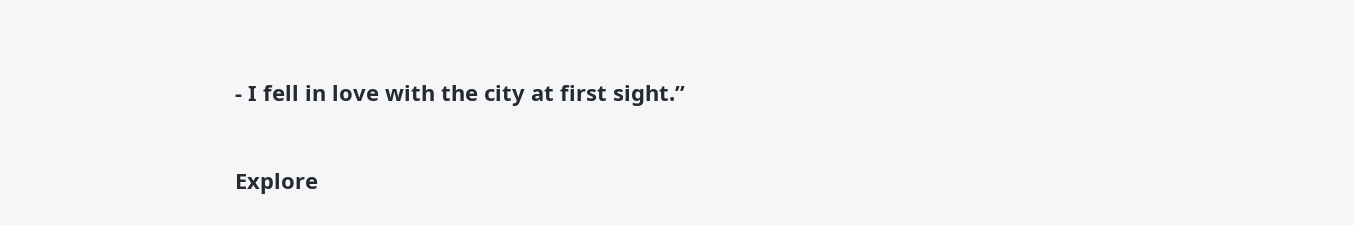- I fell in love with the city at first sight.”

Explore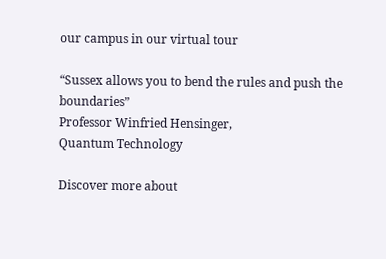our campus in our virtual tour

“Sussex allows you to bend the rules and push the boundaries”
Professor Winfried Hensinger,
Quantum Technology

Discover more about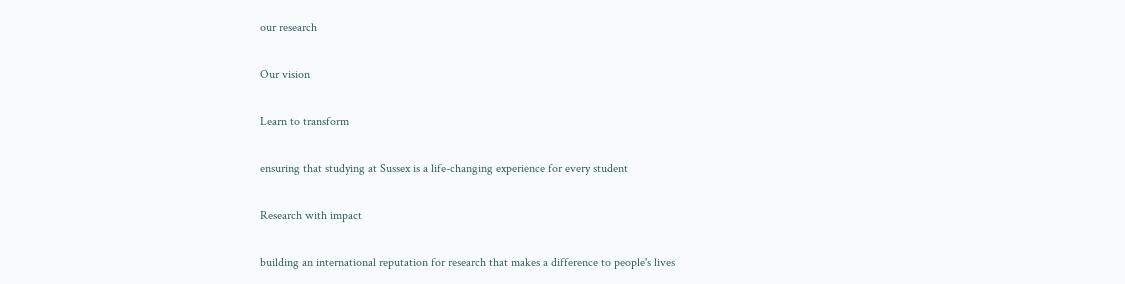our research

Our vision

Learn to transform

ensuring that studying at Sussex is a life-changing experience for every student

Research with impact

building an international reputation for research that makes a difference to people's lives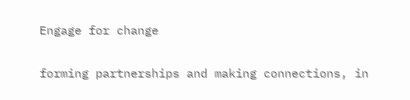Engage for change

forming partnerships and making connections, in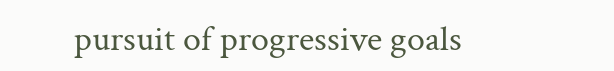pursuit of progressive goals